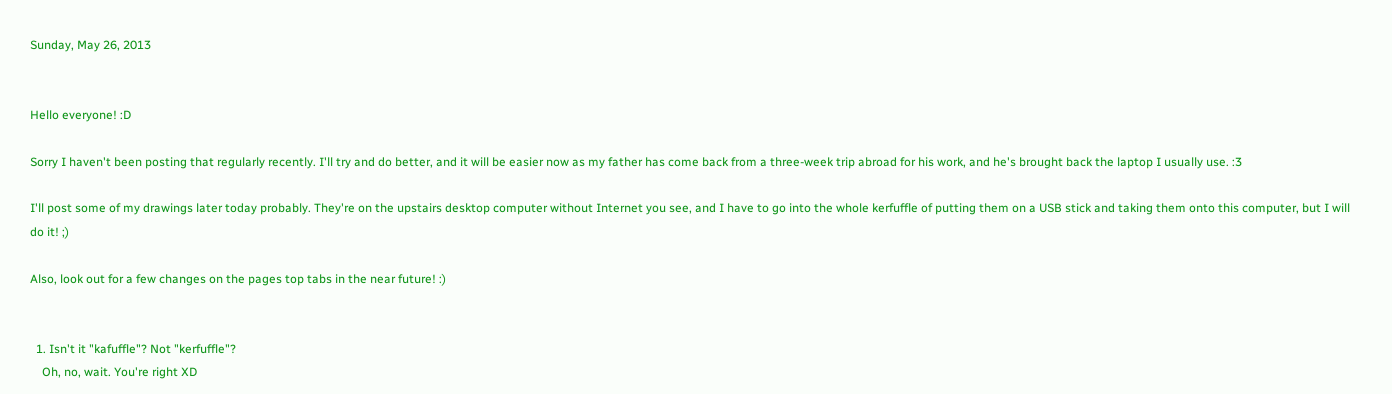Sunday, May 26, 2013


Hello everyone! :D

Sorry I haven't been posting that regularly recently. I'll try and do better, and it will be easier now as my father has come back from a three-week trip abroad for his work, and he's brought back the laptop I usually use. :3

I'll post some of my drawings later today probably. They're on the upstairs desktop computer without Internet you see, and I have to go into the whole kerfuffle of putting them on a USB stick and taking them onto this computer, but I will do it! ;)

Also, look out for a few changes on the pages top tabs in the near future! :)


  1. Isn't it "kafuffle"? Not "kerfuffle"?
    Oh, no, wait. You're right XD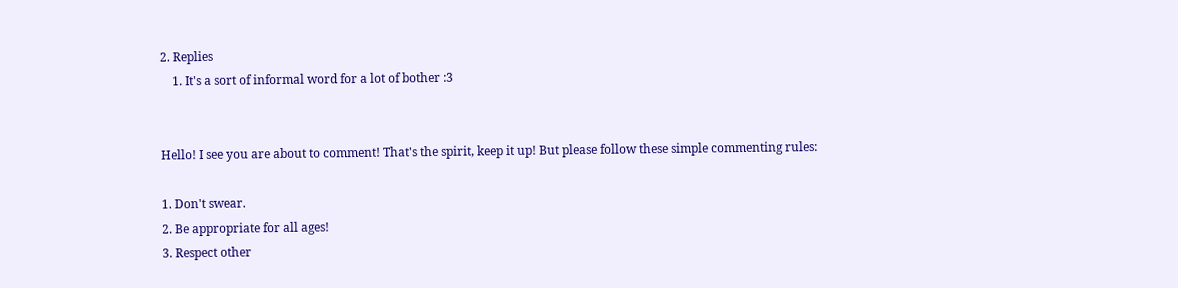2. Replies
    1. It's a sort of informal word for a lot of bother :3


Hello! I see you are about to comment! That's the spirit, keep it up! But please follow these simple commenting rules:

1. Don't swear.
2. Be appropriate for all ages!
3. Respect other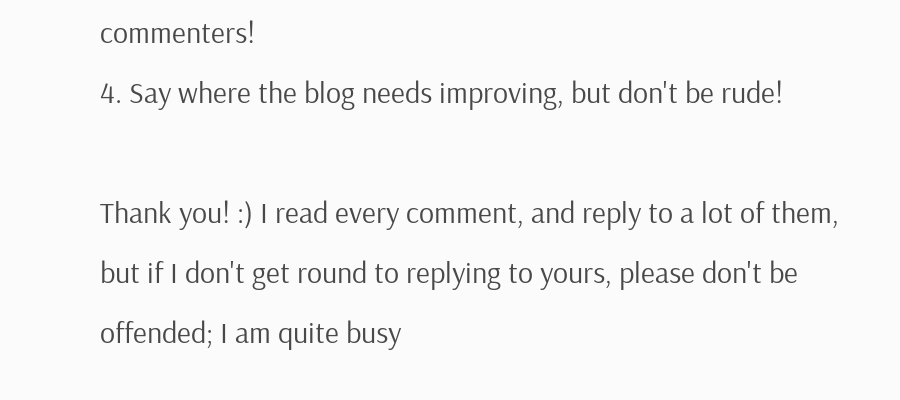commenters!
4. Say where the blog needs improving, but don't be rude!

Thank you! :) I read every comment, and reply to a lot of them, but if I don't get round to replying to yours, please don't be offended; I am quite busy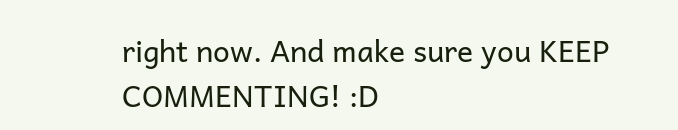right now. And make sure you KEEP COMMENTING! :D